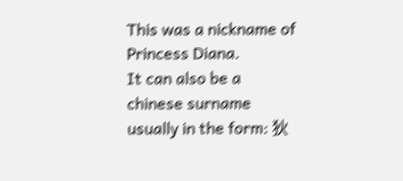This was a nickname of Princess Diana.
It can also be a chinese surname usually in the form: 狄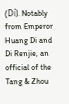(Dí). Notably from Emperor Huang Di and Di Renjie, an official of the Tang & Zhou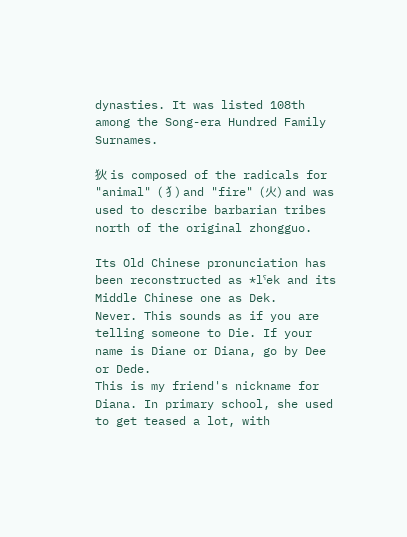dynasties. It was listed 108th among the Song-era Hundred Family Surnames.

狄 is composed of the radicals for "animal" (犭) and "fire" (火) and was used to describe barbarian tribes north of the original zhongguo.

Its Old Chinese pronunciation has been reconstructed as *lˤek and its Middle Chinese one as Dek.
Never. This sounds as if you are telling someone to Die. If your name is Diane or Diana, go by Dee or Dede.
This is my friend's nickname for Diana. In primary school, she used to get teased a lot, with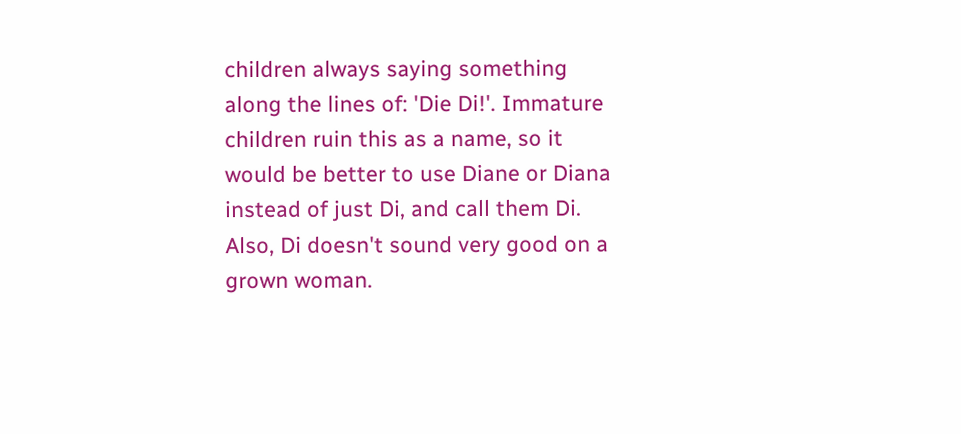children always saying something along the lines of: 'Die Di!'. Immature children ruin this as a name, so it would be better to use Diane or Diana instead of just Di, and call them Di. Also, Di doesn't sound very good on a grown woman.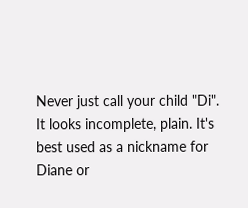Never just call your child "Di". It looks incomplete, plain. It's best used as a nickname for Diane or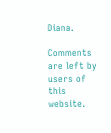Diana.

Comments are left by users of this website.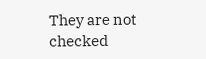They are not checked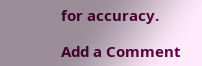for accuracy.

Add a Comment